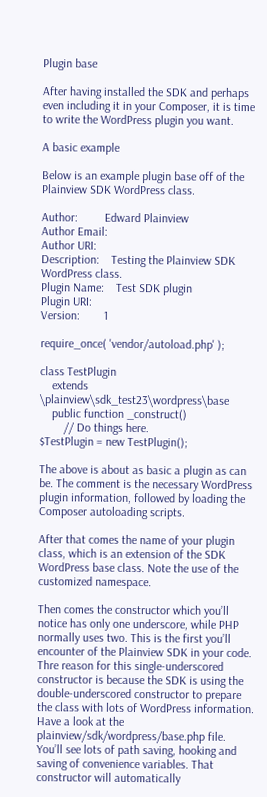Plugin base

After having installed the SDK and perhaps even including it in your Composer, it is time to write the WordPress plugin you want.

A basic example

Below is an example plugin base off of the Plainview SDK WordPress class.

Author:         Edward Plainview
Author Email:
Author URI:
Description:    Testing the Plainview SDK WordPress class.
Plugin Name:    Test SDK plugin
Plugin URI:
Version:        1

require_once( 'vendor/autoload.php' );

class TestPlugin
    extends \plainview\sdk_test23\wordpress\base
    public function _construct()
        // Do things here.
$TestPlugin = new TestPlugin();

The above is about as basic a plugin as can be. The comment is the necessary WordPress plugin information, followed by loading the Composer autoloading scripts.

After that comes the name of your plugin class, which is an extension of the SDK WordPress base class. Note the use of the customized namespace.

Then comes the constructor which you’ll notice has only one underscore, while PHP normally uses two. This is the first you’ll encounter of the Plainview SDK in your code. Thre reason for this single-underscored constructor is because the SDK is using the double-underscored constructor to prepare the class with lots of WordPress information. Have a look at the plainview/sdk/wordpress/base.php file. You’ll see lots of path saving, hooking and saving of convenience variables. That constructor will automatically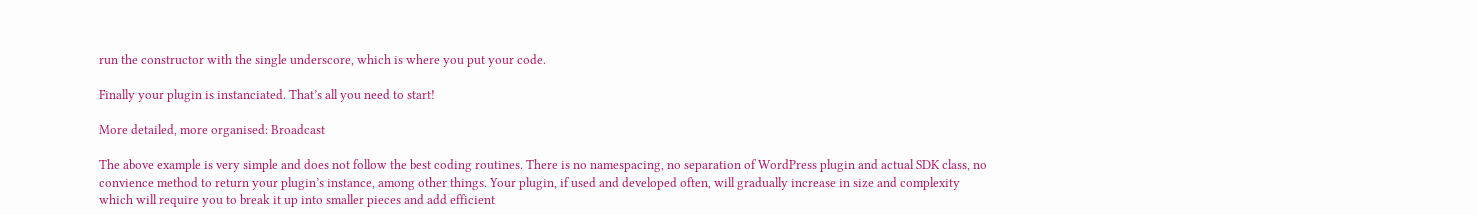run the constructor with the single underscore, which is where you put your code.

Finally your plugin is instanciated. That’s all you need to start!

More detailed, more organised: Broadcast

The above example is very simple and does not follow the best coding routines. There is no namespacing, no separation of WordPress plugin and actual SDK class, no convience method to return your plugin’s instance, among other things. Your plugin, if used and developed often, will gradually increase in size and complexity which will require you to break it up into smaller pieces and add efficient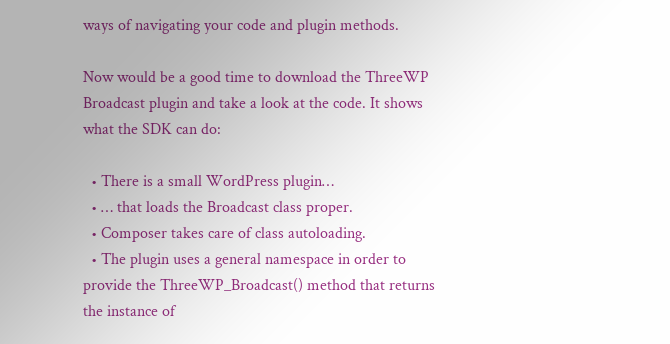ways of navigating your code and plugin methods.

Now would be a good time to download the ThreeWP Broadcast plugin and take a look at the code. It shows what the SDK can do:

  • There is a small WordPress plugin…
  • … that loads the Broadcast class proper.
  • Composer takes care of class autoloading.
  • The plugin uses a general namespace in order to provide the ThreeWP_Broadcast() method that returns the instance of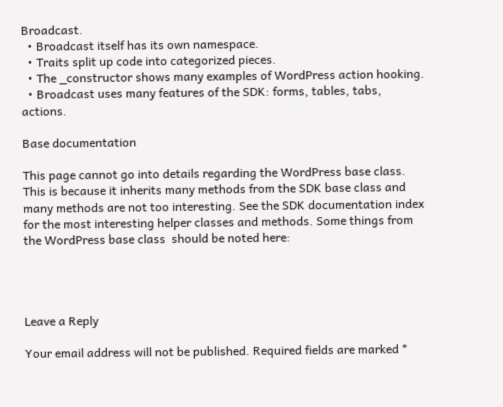Broadcast.
  • Broadcast itself has its own namespace.
  • Traits split up code into categorized pieces.
  • The _constructor shows many examples of WordPress action hooking.
  • Broadcast uses many features of the SDK: forms, tables, tabs, actions.

Base documentation

This page cannot go into details regarding the WordPress base class. This is because it inherits many methods from the SDK base class and many methods are not too interesting. See the SDK documentation index for the most interesting helper classes and methods. Some things from the WordPress base class  should be noted here:




Leave a Reply

Your email address will not be published. Required fields are marked *